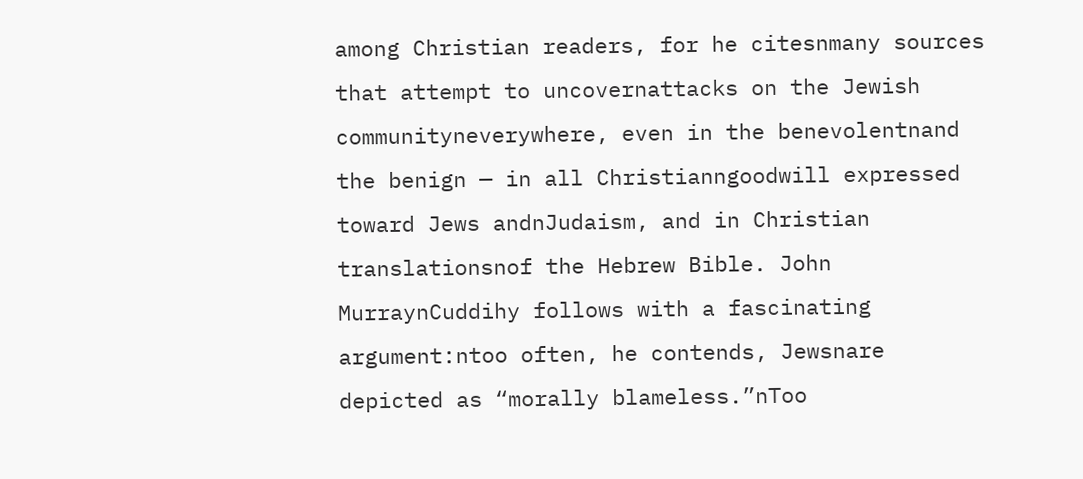among Christian readers, for he citesnmany sources that attempt to uncovernattacks on the Jewish communityneverywhere, even in the benevolentnand the benign — in all Christianngoodwill expressed toward Jews andnJudaism, and in Christian translationsnof the Hebrew Bible. John MurraynCuddihy follows with a fascinating argument:ntoo often, he contends, Jewsnare depicted as “morally blameless.”nToo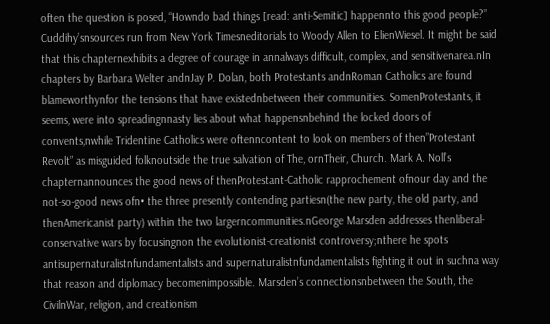often the question is posed, “Howndo bad things [read: anti-Semitic] happennto this good people?” Cuddihy’snsources run from New York Timesneditorials to Woody Allen to ElienWiesel. It might be said that this chapternexhibits a degree of courage in annalways difficult, complex, and sensitivenarea.nIn chapters by Barbara Welter andnJay P. Dolan, both Protestants andnRoman Catholics are found blameworthynfor the tensions that have existednbetween their communities. SomenProtestants, it seems, were into spreadingnnasty lies about what happensnbehind the locked doors of convents,nwhile Tridentine Catholics were oftenncontent to look on members of then”Protestant Revolt” as misguided folknoutside the true salvation of The, ornTheir, Church. Mark A. Noll’s chapternannounces the good news of thenProtestant-Catholic rapprochement ofnour day and the not-so-good news ofn• the three presently contending partiesn(the new party, the old party, and thenAmericanist party) within the two largerncommunities.nGeorge Marsden addresses thenliberal-conservative wars by focusingnon the evolutionist-creationist controversy;nthere he spots antisupernaturalistnfundamentalists and supernaturalistnfundamentalists fighting it out in suchna way that reason and diplomacy becomenimpossible. Marsden’s connectionsnbetween the South, the CivilnWar, religion, and creationism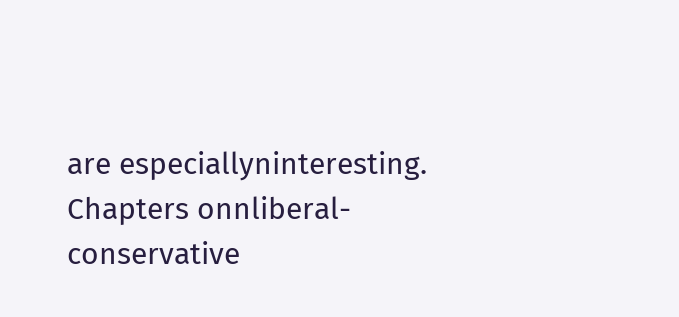are especiallyninteresting. Chapters onnliberal-conservative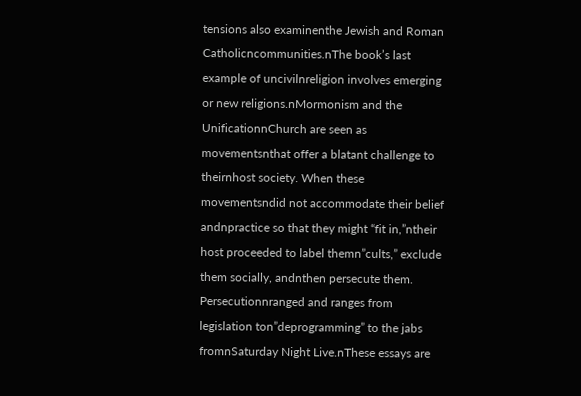tensions also examinenthe Jewish and Roman Catholicncommunities.nThe book’s last example of uncivilnreligion involves emerging or new religions.nMormonism and the UnificationnChurch are seen as movementsnthat offer a blatant challenge to theirnhost society. When these movementsndid not accommodate their belief andnpractice so that they might “fit in,”ntheir host proceeded to label themn”cults,” exclude them socially, andnthen persecute them. Persecutionnranged and ranges from legislation ton”deprogramming” to the jabs fromnSaturday Night Live.nThese essays are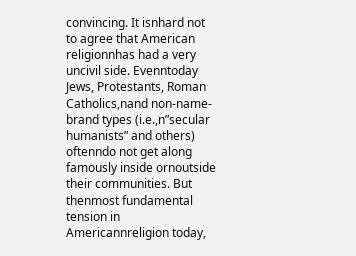convincing. It isnhard not to agree that American religionnhas had a very uncivil side. Evenntoday Jews, Protestants, Roman Catholics,nand non-name-brand types (i.e.,n”secular humanists” and others) oftenndo not get along famously inside ornoutside their communities. But thenmost fundamental tension in Americannreligion today,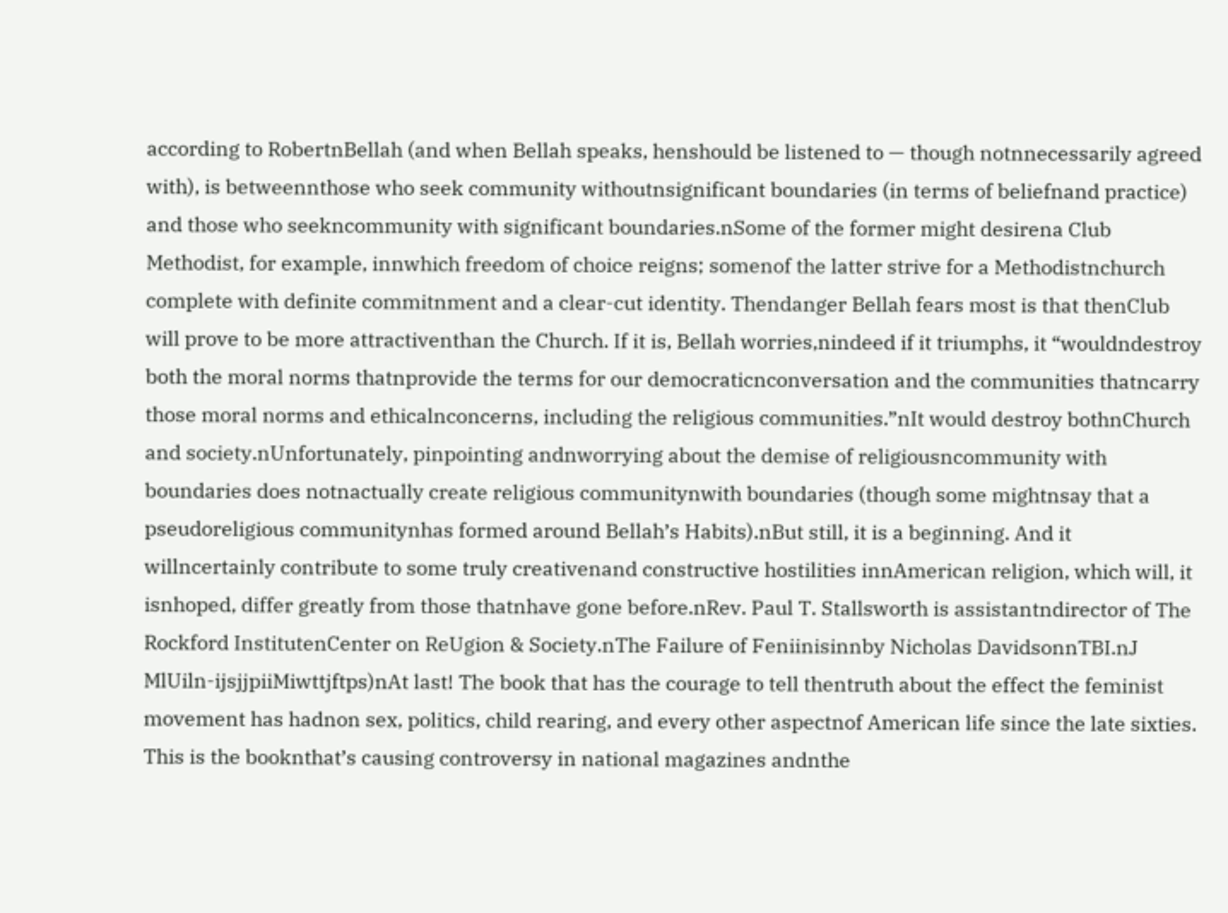according to RobertnBellah (and when Bellah speaks, henshould be listened to — though notnnecessarily agreed with), is betweennthose who seek community withoutnsignificant boundaries (in terms of beliefnand practice) and those who seekncommunity with significant boundaries.nSome of the former might desirena Club Methodist, for example, innwhich freedom of choice reigns; somenof the latter strive for a Methodistnchurch complete with definite commitnment and a clear-cut identity. Thendanger Bellah fears most is that thenClub will prove to be more attractiventhan the Church. If it is, Bellah worries,nindeed if it triumphs, it “wouldndestroy both the moral norms thatnprovide the terms for our democraticnconversation and the communities thatncarry those moral norms and ethicalnconcerns, including the religious communities.”nIt would destroy bothnChurch and society.nUnfortunately, pinpointing andnworrying about the demise of religiousncommunity with boundaries does notnactually create religious communitynwith boundaries (though some mightnsay that a pseudoreligious communitynhas formed around Bellah’s Habits).nBut still, it is a beginning. And it willncertainly contribute to some truly creativenand constructive hostilities innAmerican religion, which will, it isnhoped, differ greatly from those thatnhave gone before.nRev. Paul T. Stallsworth is assistantndirector of The Rockford InstitutenCenter on ReUgion & Society.nThe Failure of Feniinisinnby Nicholas DavidsonnTBI.nJ MlUiln-ijsjjpiiMiwttjftps)nAt last! The book that has the courage to tell thentruth about the effect the feminist movement has hadnon sex, politics, child rearing, and every other aspectnof American life since the late sixties. This is the booknthat’s causing controversy in national magazines andnthe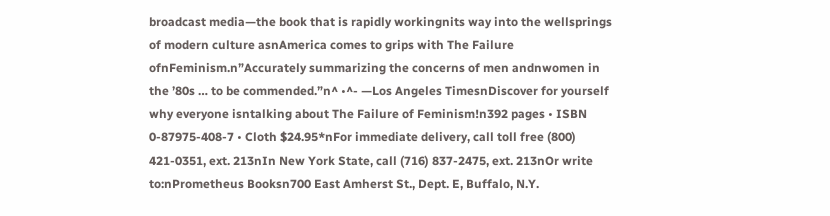broadcast media—the book that is rapidly workingnits way into the wellsprings of modern culture asnAmerica comes to grips with The Failure ofnFeminism.n”Accurately summarizing the concerns of men andnwomen in the ’80s … to be commended.”n^ •^- —Los Angeles TimesnDiscover for yourself why everyone isntalking about The Failure of Feminism!n392 pages • ISBN 0-87975-408-7 • Cloth $24.95*nFor immediate delivery, call toll free (800) 421-0351, ext. 213nIn New York State, call (716) 837-2475, ext. 213nOr write to:nPrometheus Booksn700 East Amherst St., Dept. E, Buffalo, N.Y.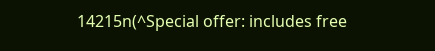14215n(^Special offer: includes free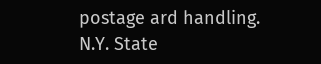postage ard handling. N.Y. State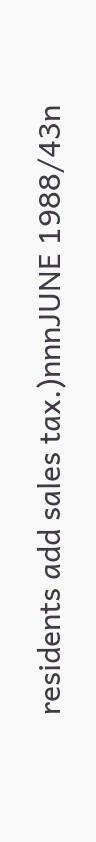residents add sales tax.)nnnJUNE 1988/43n